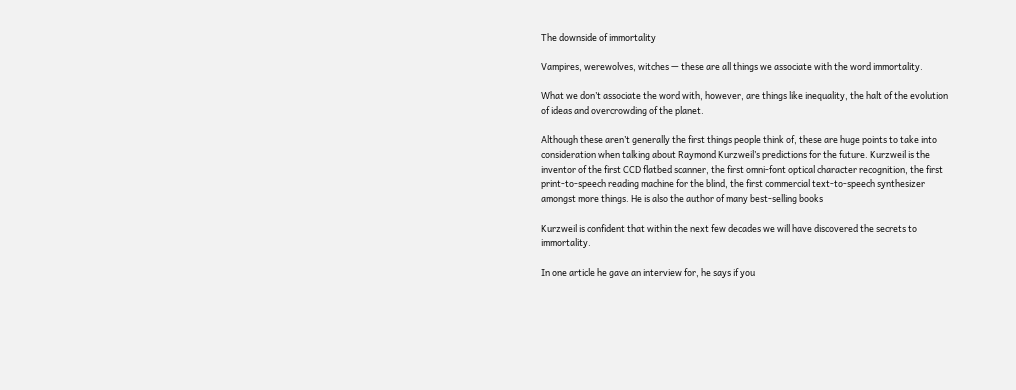The downside of immortality

Vampires, werewolves, witches — these are all things we associate with the word immortality.

What we don’t associate the word with, however, are things like inequality, the halt of the evolution of ideas and overcrowding of the planet.

Although these aren’t generally the first things people think of, these are huge points to take into consideration when talking about Raymond Kurzweil’s predictions for the future. Kurzweil is the inventor of the first CCD flatbed scanner, the first omni-font optical character recognition, the first print-to-speech reading machine for the blind, the first commercial text-to-speech synthesizer amongst more things. He is also the author of many best-selling books

Kurzweil is confident that within the next few decades we will have discovered the secrets to immortality.

In one article he gave an interview for, he says if you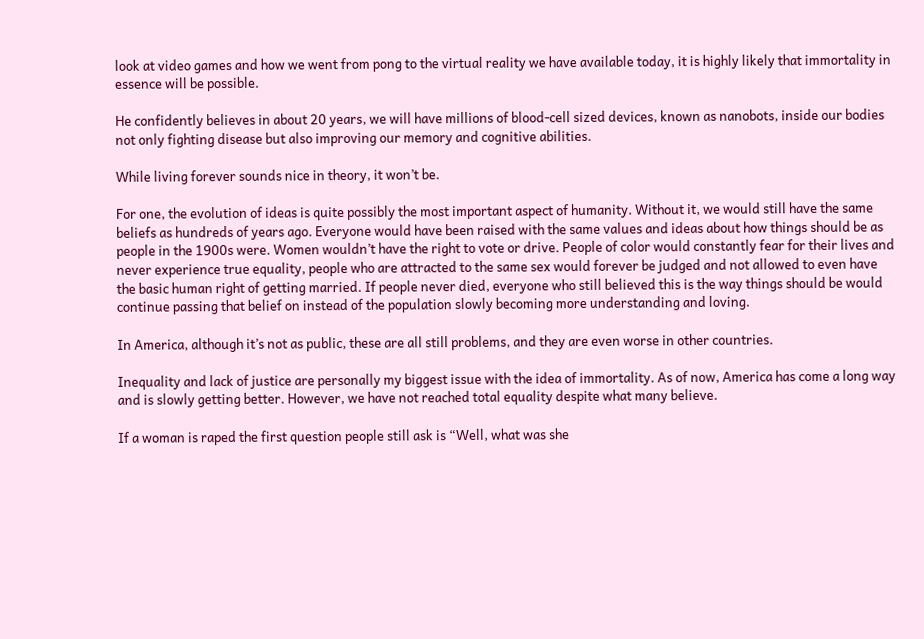look at video games and how we went from pong to the virtual reality we have available today, it is highly likely that immortality in essence will be possible.

He confidently believes in about 20 years, we will have millions of blood-cell sized devices, known as nanobots, inside our bodies not only fighting disease but also improving our memory and cognitive abilities.

While living forever sounds nice in theory, it won’t be.

For one, the evolution of ideas is quite possibly the most important aspect of humanity. Without it, we would still have the same beliefs as hundreds of years ago. Everyone would have been raised with the same values and ideas about how things should be as people in the 1900s were. Women wouldn’t have the right to vote or drive. People of color would constantly fear for their lives and never experience true equality, people who are attracted to the same sex would forever be judged and not allowed to even have the basic human right of getting married. If people never died, everyone who still believed this is the way things should be would continue passing that belief on instead of the population slowly becoming more understanding and loving.

In America, although it’s not as public, these are all still problems, and they are even worse in other countries.

Inequality and lack of justice are personally my biggest issue with the idea of immortality. As of now, America has come a long way and is slowly getting better. However, we have not reached total equality despite what many believe.

If a woman is raped the first question people still ask is “Well, what was she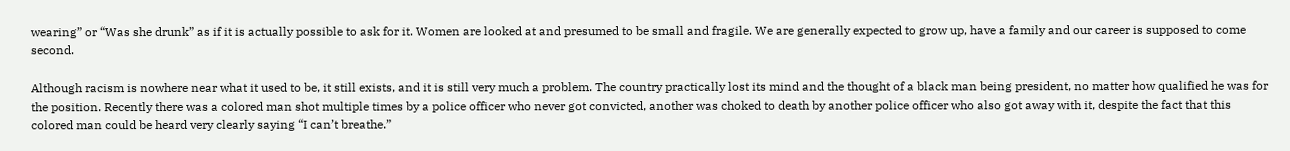wearing” or “Was she drunk” as if it is actually possible to ask for it. Women are looked at and presumed to be small and fragile. We are generally expected to grow up, have a family and our career is supposed to come second.

Although racism is nowhere near what it used to be, it still exists, and it is still very much a problem. The country practically lost its mind and the thought of a black man being president, no matter how qualified he was for the position. Recently there was a colored man shot multiple times by a police officer who never got convicted, another was choked to death by another police officer who also got away with it, despite the fact that this colored man could be heard very clearly saying “I can’t breathe.”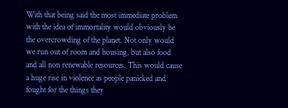With that being said the most immediate problem with the idea of immortality would obviously be the overcrowding of the planet. Not only would we run out of room and housing, but also food and all non renewable resources. This would cause a huge rise in violence as people panicked and fought for the things they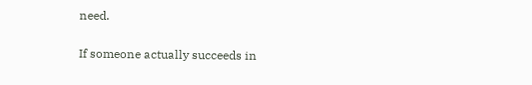need.

If someone actually succeeds in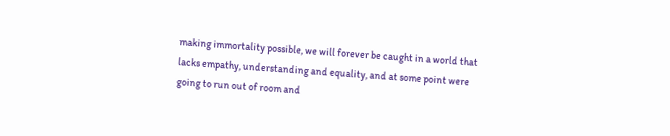making immortality possible, we will forever be caught in a world that lacks empathy, understanding and equality, and at some point were going to run out of room and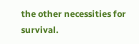the other necessities for survival.